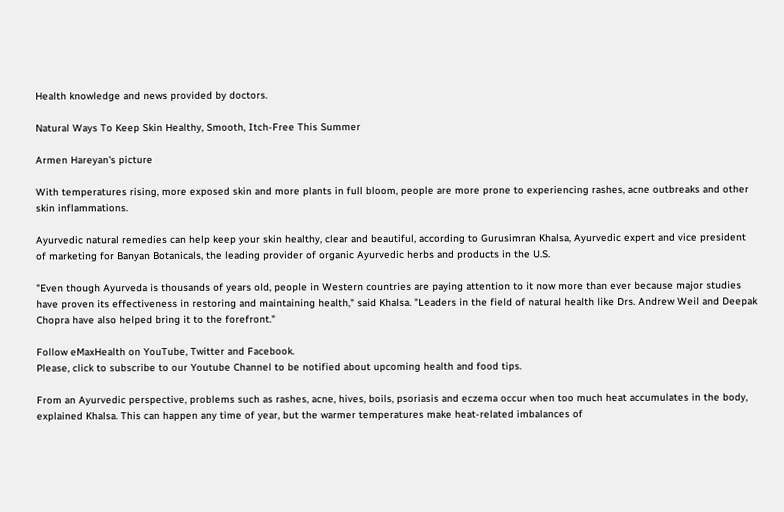Health knowledge and news provided by doctors.

Natural Ways To Keep Skin Healthy, Smooth, Itch-Free This Summer

Armen Hareyan's picture

With temperatures rising, more exposed skin and more plants in full bloom, people are more prone to experiencing rashes, acne outbreaks and other skin inflammations.

Ayurvedic natural remedies can help keep your skin healthy, clear and beautiful, according to Gurusimran Khalsa, Ayurvedic expert and vice president of marketing for Banyan Botanicals, the leading provider of organic Ayurvedic herbs and products in the U.S.

"Even though Ayurveda is thousands of years old, people in Western countries are paying attention to it now more than ever because major studies have proven its effectiveness in restoring and maintaining health," said Khalsa. "Leaders in the field of natural health like Drs. Andrew Weil and Deepak Chopra have also helped bring it to the forefront."

Follow eMaxHealth on YouTube, Twitter and Facebook.
Please, click to subscribe to our Youtube Channel to be notified about upcoming health and food tips.

From an Ayurvedic perspective, problems such as rashes, acne, hives, boils, psoriasis and eczema occur when too much heat accumulates in the body, explained Khalsa. This can happen any time of year, but the warmer temperatures make heat-related imbalances of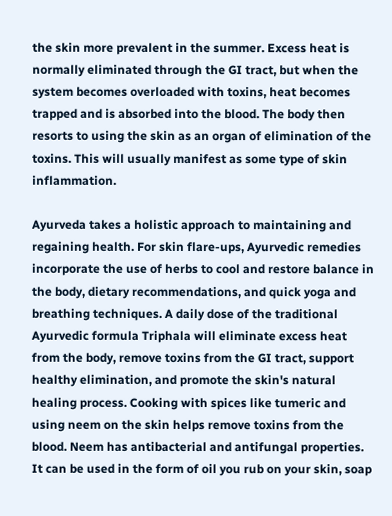the skin more prevalent in the summer. Excess heat is normally eliminated through the GI tract, but when the system becomes overloaded with toxins, heat becomes trapped and is absorbed into the blood. The body then resorts to using the skin as an organ of elimination of the toxins. This will usually manifest as some type of skin inflammation.

Ayurveda takes a holistic approach to maintaining and regaining health. For skin flare-ups, Ayurvedic remedies incorporate the use of herbs to cool and restore balance in the body, dietary recommendations, and quick yoga and breathing techniques. A daily dose of the traditional Ayurvedic formula Triphala will eliminate excess heat from the body, remove toxins from the GI tract, support healthy elimination, and promote the skin's natural healing process. Cooking with spices like tumeric and using neem on the skin helps remove toxins from the blood. Neem has antibacterial and antifungal properties. It can be used in the form of oil you rub on your skin, soap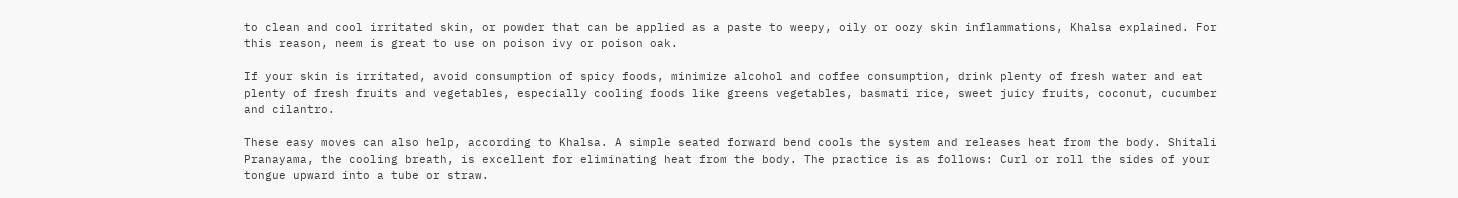to clean and cool irritated skin, or powder that can be applied as a paste to weepy, oily or oozy skin inflammations, Khalsa explained. For this reason, neem is great to use on poison ivy or poison oak.

If your skin is irritated, avoid consumption of spicy foods, minimize alcohol and coffee consumption, drink plenty of fresh water and eat plenty of fresh fruits and vegetables, especially cooling foods like greens vegetables, basmati rice, sweet juicy fruits, coconut, cucumber and cilantro.

These easy moves can also help, according to Khalsa. A simple seated forward bend cools the system and releases heat from the body. Shitali Pranayama, the cooling breath, is excellent for eliminating heat from the body. The practice is as follows: Curl or roll the sides of your tongue upward into a tube or straw.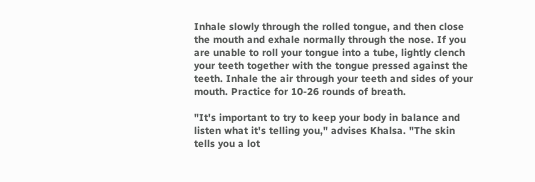Inhale slowly through the rolled tongue, and then close the mouth and exhale normally through the nose. If you are unable to roll your tongue into a tube, lightly clench your teeth together with the tongue pressed against the teeth. Inhale the air through your teeth and sides of your mouth. Practice for 10-26 rounds of breath.

"It's important to try to keep your body in balance and listen what it's telling you," advises Khalsa. "The skin tells you a lot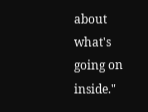about what's going on inside."